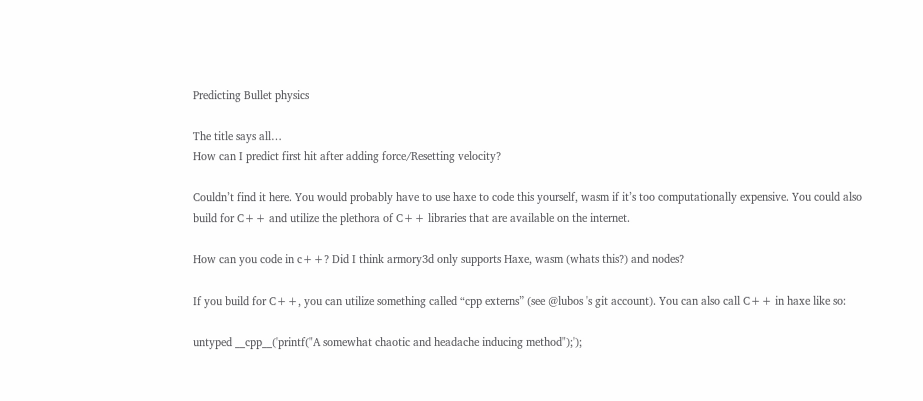Predicting Bullet physics

The title says all…
How can I predict first hit after adding force/Resetting velocity?

Couldn’t find it here. You would probably have to use haxe to code this yourself, wasm if it’s too computationally expensive. You could also build for C++ and utilize the plethora of C++ libraries that are available on the internet.

How can you code in c++? Did I think armory3d only supports Haxe, wasm (whats this?) and nodes?

If you build for C++, you can utilize something called “cpp externs” (see @lubos 's git account). You can also call C++ in haxe like so:

untyped __cpp__('printf("A somewhat chaotic and headache inducing method");');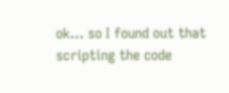ok… so I found out that scripting the code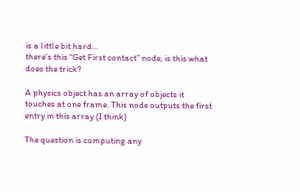is a little bit hard…
there’s this “Get First contact” node, is this what does the trick?

A physics object has an array of objects it touches at one frame. This node outputs the first entry in this array (I think)

The question is computing any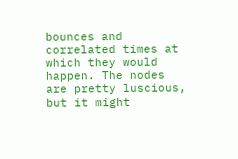bounces and correlated times at which they would happen. The nodes are pretty luscious, but it might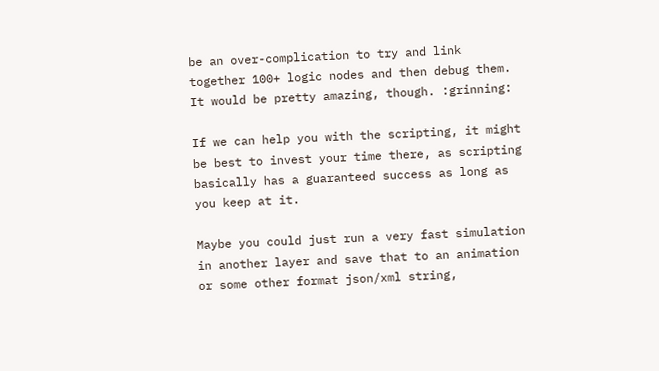be an over-complication to try and link together 100+ logic nodes and then debug them. It would be pretty amazing, though. :grinning:

If we can help you with the scripting, it might be best to invest your time there, as scripting basically has a guaranteed success as long as you keep at it.

Maybe you could just run a very fast simulation in another layer and save that to an animation or some other format json/xml string,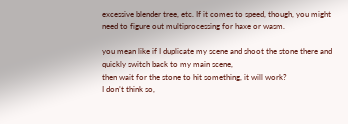excessive blender tree, etc. If it comes to speed, though, you might need to figure out multiprocessing for haxe or wasm.

you mean like if I duplicate my scene and shoot the stone there and quickly switch back to my main scene,
then wait for the stone to hit something, it will work?
I don’t think so,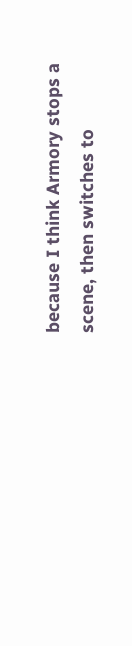because I think Armory stops a scene, then switches to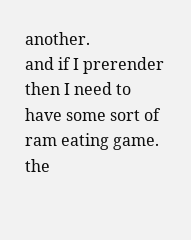another.
and if I prerender then I need to have some sort of ram eating game.
the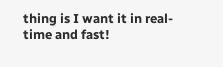thing is I want it in real-time and fast!